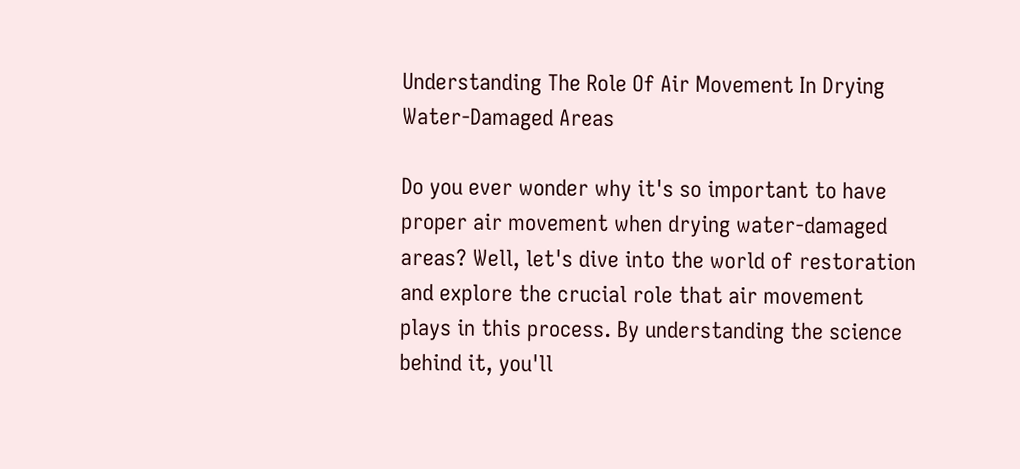Understanding The Role Of Air Movement In Drying Water-Damaged Areas

Do you ever wonder why it's so important to have proper air movement when drying water-damaged areas? Well, let's dive into the world of restoration and explore the crucial role that air movement plays in this process. By understanding the science behind it, you'll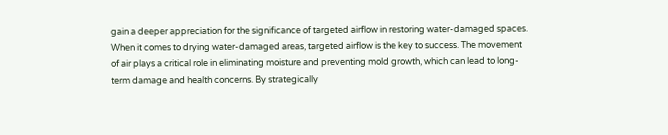gain a deeper appreciation for the significance of targeted airflow in restoring water-damaged spaces. When it comes to drying water-damaged areas, targeted airflow is the key to success. The movement of air plays a critical role in eliminating moisture and preventing mold growth, which can lead to long-term damage and health concerns. By strategically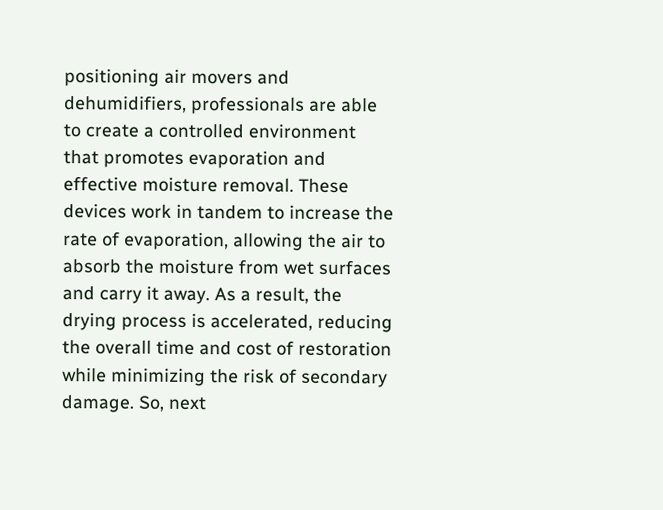positioning air movers and dehumidifiers, professionals are able to create a controlled environment that promotes evaporation and effective moisture removal. These devices work in tandem to increase the rate of evaporation, allowing the air to absorb the moisture from wet surfaces and carry it away. As a result, the drying process is accelerated, reducing the overall time and cost of restoration while minimizing the risk of secondary damage. So, next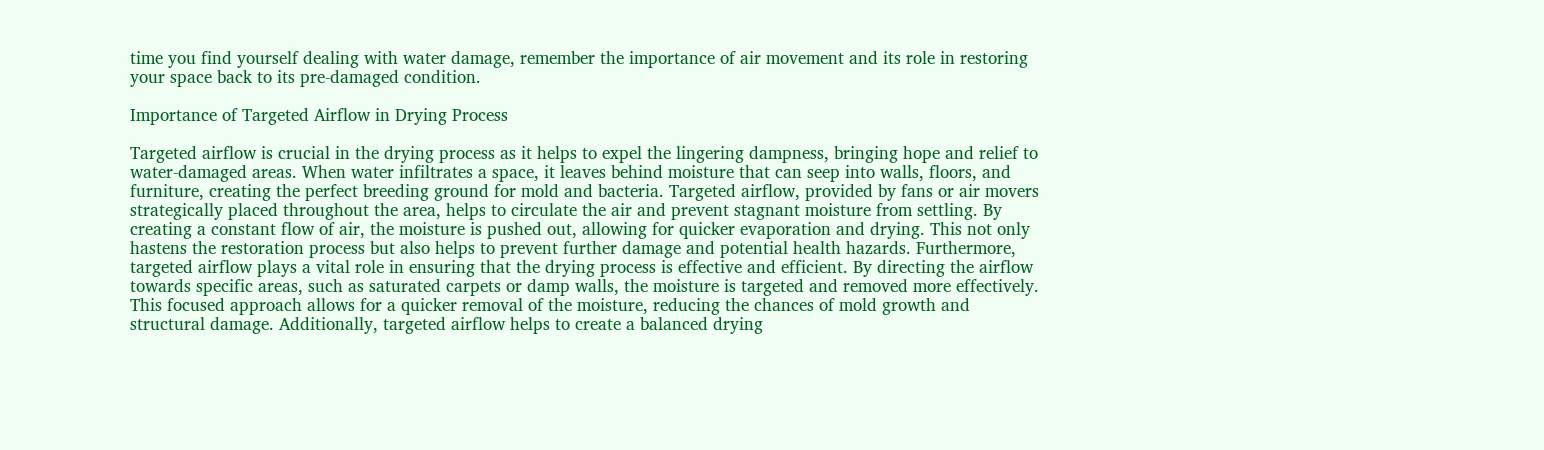time you find yourself dealing with water damage, remember the importance of air movement and its role in restoring your space back to its pre-damaged condition.

Importance of Targeted Airflow in Drying Process

Targeted airflow is crucial in the drying process as it helps to expel the lingering dampness, bringing hope and relief to water-damaged areas. When water infiltrates a space, it leaves behind moisture that can seep into walls, floors, and furniture, creating the perfect breeding ground for mold and bacteria. Targeted airflow, provided by fans or air movers strategically placed throughout the area, helps to circulate the air and prevent stagnant moisture from settling. By creating a constant flow of air, the moisture is pushed out, allowing for quicker evaporation and drying. This not only hastens the restoration process but also helps to prevent further damage and potential health hazards. Furthermore, targeted airflow plays a vital role in ensuring that the drying process is effective and efficient. By directing the airflow towards specific areas, such as saturated carpets or damp walls, the moisture is targeted and removed more effectively. This focused approach allows for a quicker removal of the moisture, reducing the chances of mold growth and structural damage. Additionally, targeted airflow helps to create a balanced drying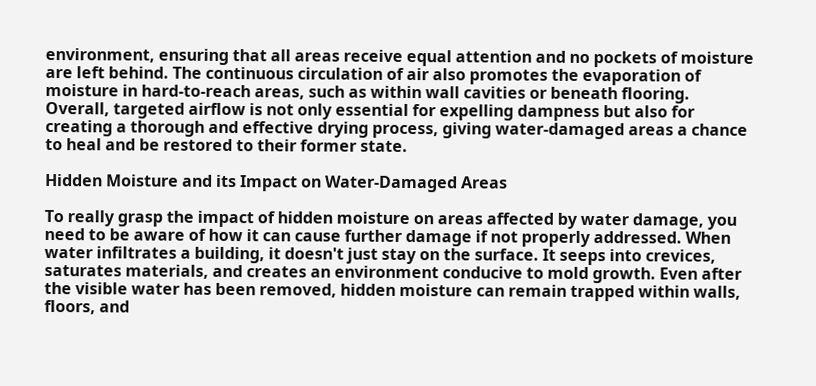environment, ensuring that all areas receive equal attention and no pockets of moisture are left behind. The continuous circulation of air also promotes the evaporation of moisture in hard-to-reach areas, such as within wall cavities or beneath flooring. Overall, targeted airflow is not only essential for expelling dampness but also for creating a thorough and effective drying process, giving water-damaged areas a chance to heal and be restored to their former state.

Hidden Moisture and its Impact on Water-Damaged Areas

To really grasp the impact of hidden moisture on areas affected by water damage, you need to be aware of how it can cause further damage if not properly addressed. When water infiltrates a building, it doesn't just stay on the surface. It seeps into crevices, saturates materials, and creates an environment conducive to mold growth. Even after the visible water has been removed, hidden moisture can remain trapped within walls, floors, and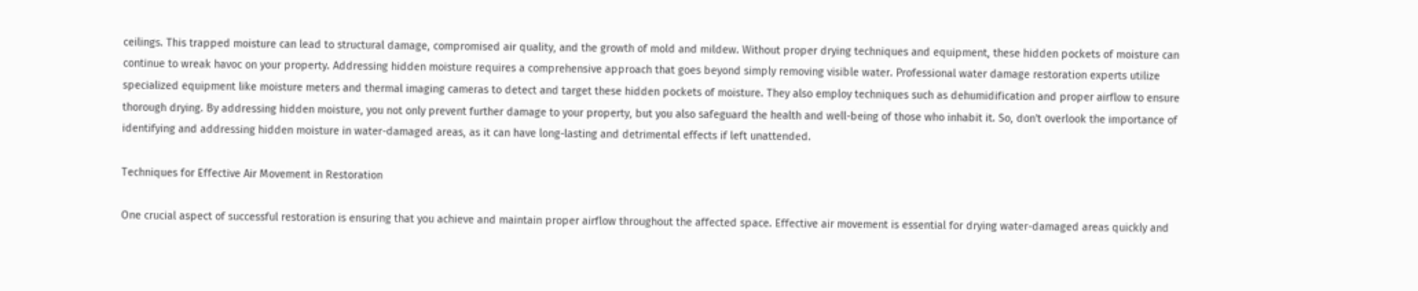ceilings. This trapped moisture can lead to structural damage, compromised air quality, and the growth of mold and mildew. Without proper drying techniques and equipment, these hidden pockets of moisture can continue to wreak havoc on your property. Addressing hidden moisture requires a comprehensive approach that goes beyond simply removing visible water. Professional water damage restoration experts utilize specialized equipment like moisture meters and thermal imaging cameras to detect and target these hidden pockets of moisture. They also employ techniques such as dehumidification and proper airflow to ensure thorough drying. By addressing hidden moisture, you not only prevent further damage to your property, but you also safeguard the health and well-being of those who inhabit it. So, don't overlook the importance of identifying and addressing hidden moisture in water-damaged areas, as it can have long-lasting and detrimental effects if left unattended.

Techniques for Effective Air Movement in Restoration

One crucial aspect of successful restoration is ensuring that you achieve and maintain proper airflow throughout the affected space. Effective air movement is essential for drying water-damaged areas quickly and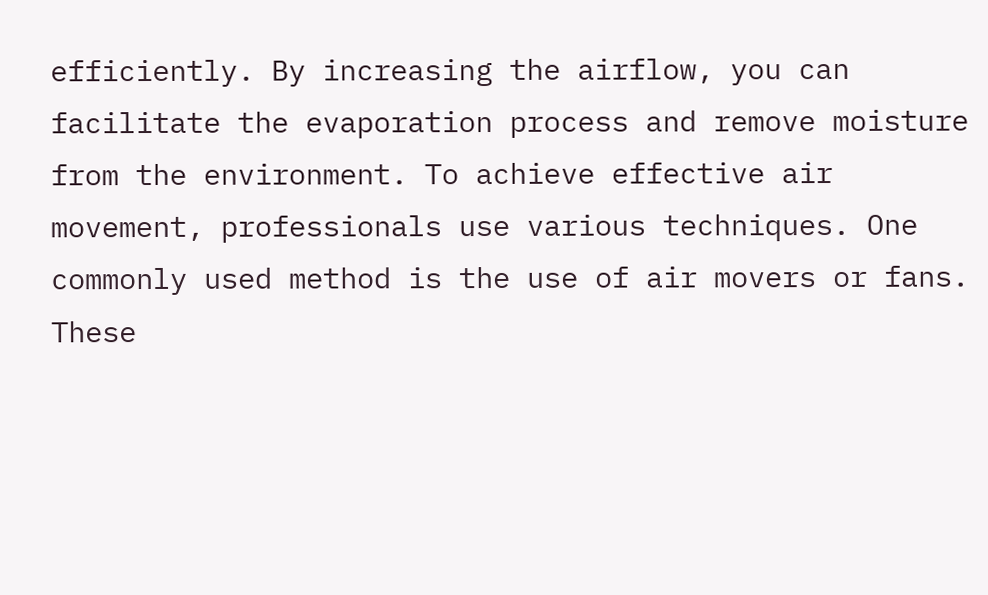efficiently. By increasing the airflow, you can facilitate the evaporation process and remove moisture from the environment. To achieve effective air movement, professionals use various techniques. One commonly used method is the use of air movers or fans. These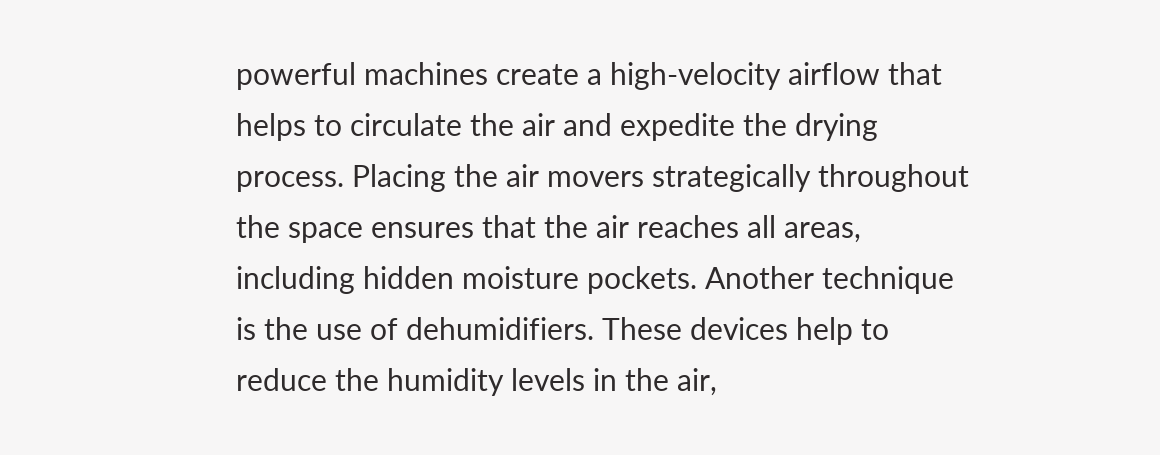powerful machines create a high-velocity airflow that helps to circulate the air and expedite the drying process. Placing the air movers strategically throughout the space ensures that the air reaches all areas, including hidden moisture pockets. Another technique is the use of dehumidifiers. These devices help to reduce the humidity levels in the air,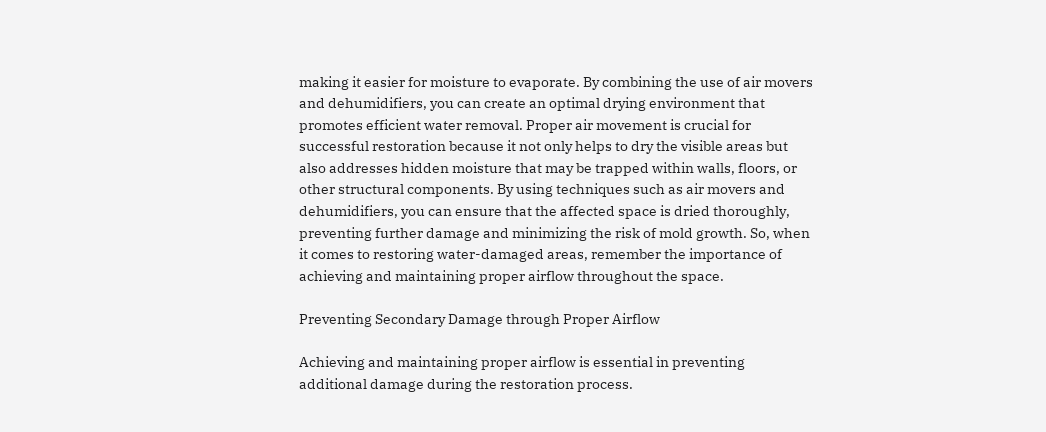making it easier for moisture to evaporate. By combining the use of air movers and dehumidifiers, you can create an optimal drying environment that promotes efficient water removal. Proper air movement is crucial for successful restoration because it not only helps to dry the visible areas but also addresses hidden moisture that may be trapped within walls, floors, or other structural components. By using techniques such as air movers and dehumidifiers, you can ensure that the affected space is dried thoroughly, preventing further damage and minimizing the risk of mold growth. So, when it comes to restoring water-damaged areas, remember the importance of achieving and maintaining proper airflow throughout the space.

Preventing Secondary Damage through Proper Airflow

Achieving and maintaining proper airflow is essential in preventing additional damage during the restoration process.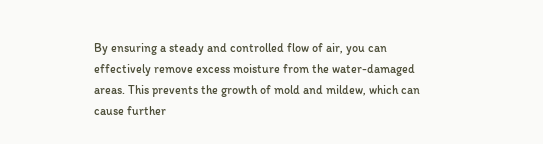By ensuring a steady and controlled flow of air, you can effectively remove excess moisture from the water-damaged areas. This prevents the growth of mold and mildew, which can cause further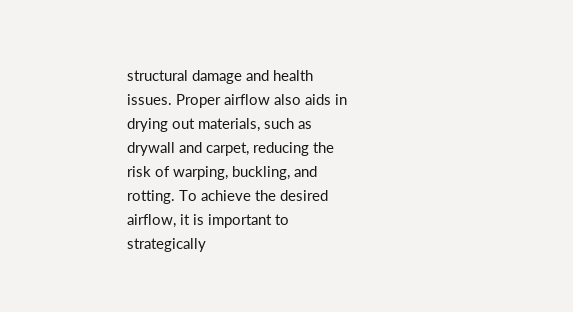structural damage and health issues. Proper airflow also aids in drying out materials, such as drywall and carpet, reducing the risk of warping, buckling, and rotting. To achieve the desired airflow, it is important to strategically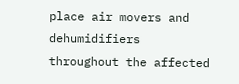place air movers and dehumidifiers throughout the affected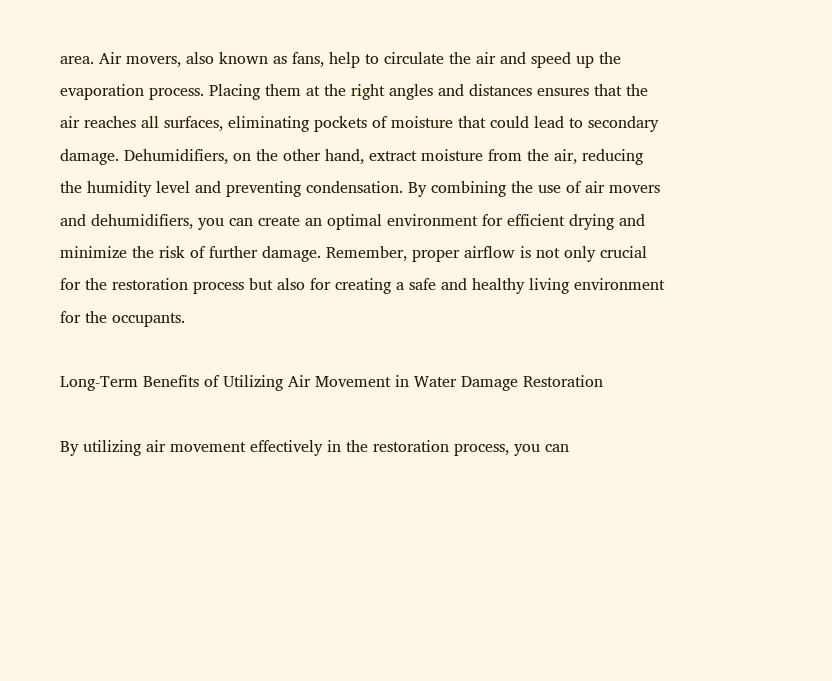area. Air movers, also known as fans, help to circulate the air and speed up the evaporation process. Placing them at the right angles and distances ensures that the air reaches all surfaces, eliminating pockets of moisture that could lead to secondary damage. Dehumidifiers, on the other hand, extract moisture from the air, reducing the humidity level and preventing condensation. By combining the use of air movers and dehumidifiers, you can create an optimal environment for efficient drying and minimize the risk of further damage. Remember, proper airflow is not only crucial for the restoration process but also for creating a safe and healthy living environment for the occupants.

Long-Term Benefits of Utilizing Air Movement in Water Damage Restoration

By utilizing air movement effectively in the restoration process, you can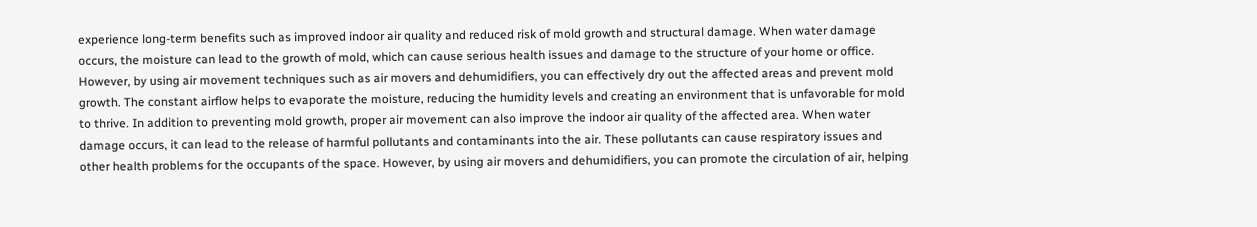experience long-term benefits such as improved indoor air quality and reduced risk of mold growth and structural damage. When water damage occurs, the moisture can lead to the growth of mold, which can cause serious health issues and damage to the structure of your home or office. However, by using air movement techniques such as air movers and dehumidifiers, you can effectively dry out the affected areas and prevent mold growth. The constant airflow helps to evaporate the moisture, reducing the humidity levels and creating an environment that is unfavorable for mold to thrive. In addition to preventing mold growth, proper air movement can also improve the indoor air quality of the affected area. When water damage occurs, it can lead to the release of harmful pollutants and contaminants into the air. These pollutants can cause respiratory issues and other health problems for the occupants of the space. However, by using air movers and dehumidifiers, you can promote the circulation of air, helping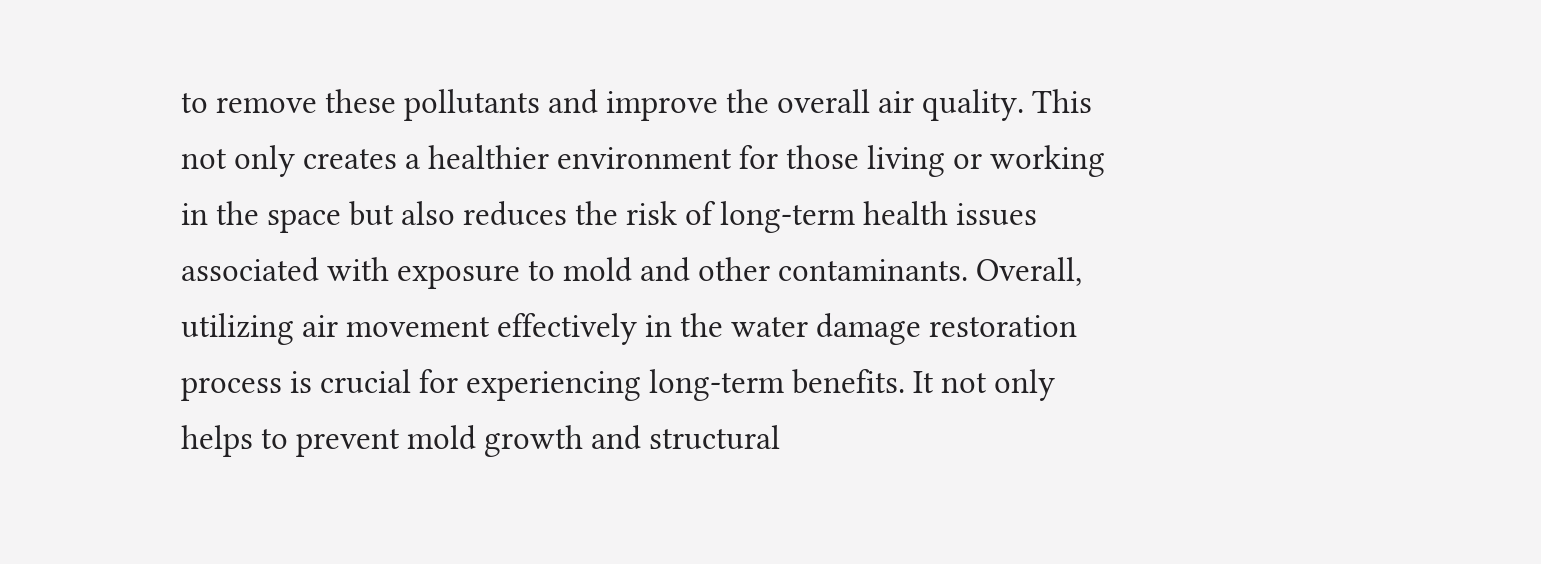to remove these pollutants and improve the overall air quality. This not only creates a healthier environment for those living or working in the space but also reduces the risk of long-term health issues associated with exposure to mold and other contaminants. Overall, utilizing air movement effectively in the water damage restoration process is crucial for experiencing long-term benefits. It not only helps to prevent mold growth and structural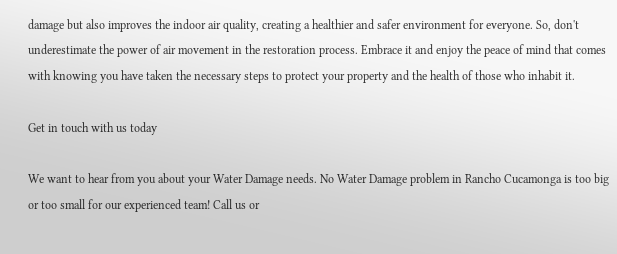damage but also improves the indoor air quality, creating a healthier and safer environment for everyone. So, don't underestimate the power of air movement in the restoration process. Embrace it and enjoy the peace of mind that comes with knowing you have taken the necessary steps to protect your property and the health of those who inhabit it.

Get in touch with us today

We want to hear from you about your Water Damage needs. No Water Damage problem in Rancho Cucamonga is too big or too small for our experienced team! Call us or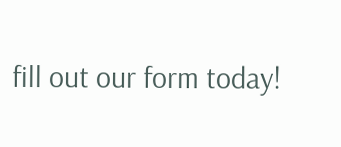fill out our form today!